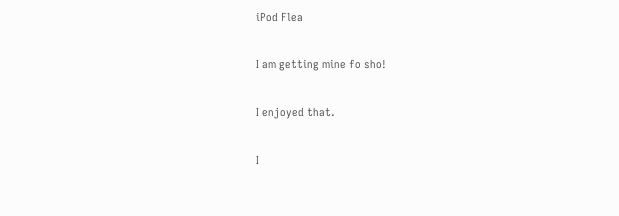iPod Flea

I am getting mine fo sho!

I enjoyed that.

I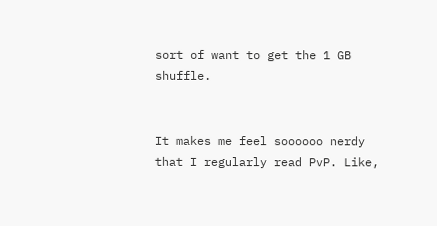sort of want to get the 1 GB shuffle.


It makes me feel soooooo nerdy that I regularly read PvP. Like,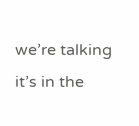we’re talking it’s in the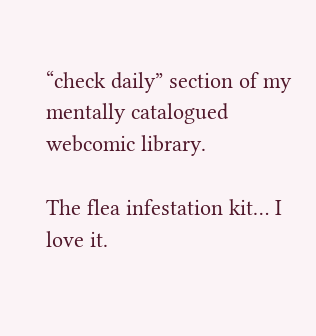“check daily” section of my mentally catalogued webcomic library.

The flea infestation kit… I love it.